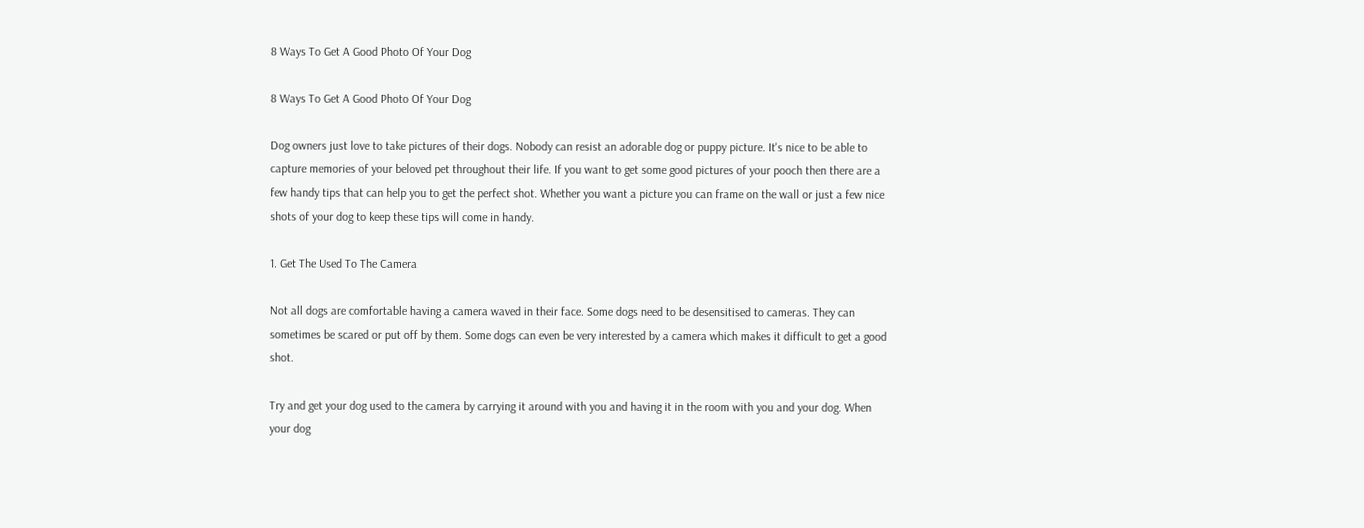8 Ways To Get A Good Photo Of Your Dog

8 Ways To Get A Good Photo Of Your Dog

Dog owners just love to take pictures of their dogs. Nobody can resist an adorable dog or puppy picture. It's nice to be able to capture memories of your beloved pet throughout their life. If you want to get some good pictures of your pooch then there are a few handy tips that can help you to get the perfect shot. Whether you want a picture you can frame on the wall or just a few nice shots of your dog to keep these tips will come in handy.

1. Get The Used To The Camera

Not all dogs are comfortable having a camera waved in their face. Some dogs need to be desensitised to cameras. They can sometimes be scared or put off by them. Some dogs can even be very interested by a camera which makes it difficult to get a good shot.

Try and get your dog used to the camera by carrying it around with you and having it in the room with you and your dog. When your dog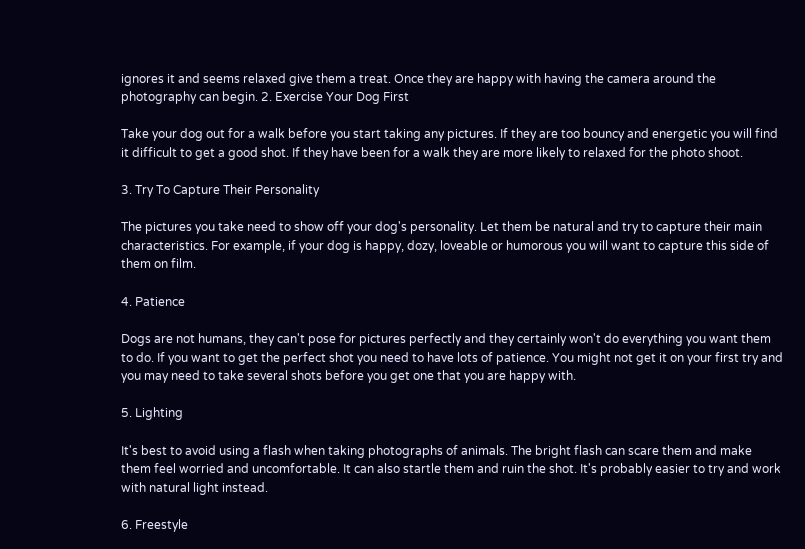ignores it and seems relaxed give them a treat. Once they are happy with having the camera around the photography can begin. 2. Exercise Your Dog First

Take your dog out for a walk before you start taking any pictures. If they are too bouncy and energetic you will find it difficult to get a good shot. If they have been for a walk they are more likely to relaxed for the photo shoot.

3. Try To Capture Their Personality

The pictures you take need to show off your dog's personality. Let them be natural and try to capture their main characteristics. For example, if your dog is happy, dozy, loveable or humorous you will want to capture this side of them on film.

4. Patience

Dogs are not humans, they can't pose for pictures perfectly and they certainly won't do everything you want them to do. If you want to get the perfect shot you need to have lots of patience. You might not get it on your first try and you may need to take several shots before you get one that you are happy with.

5. Lighting

It's best to avoid using a flash when taking photographs of animals. The bright flash can scare them and make them feel worried and uncomfortable. It can also startle them and ruin the shot. It's probably easier to try and work with natural light instead.

6. Freestyle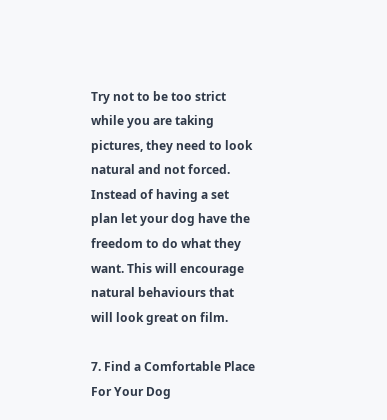Try not to be too strict while you are taking pictures, they need to look natural and not forced. Instead of having a set plan let your dog have the freedom to do what they want. This will encourage natural behaviours that will look great on film.

7. Find a Comfortable Place For Your Dog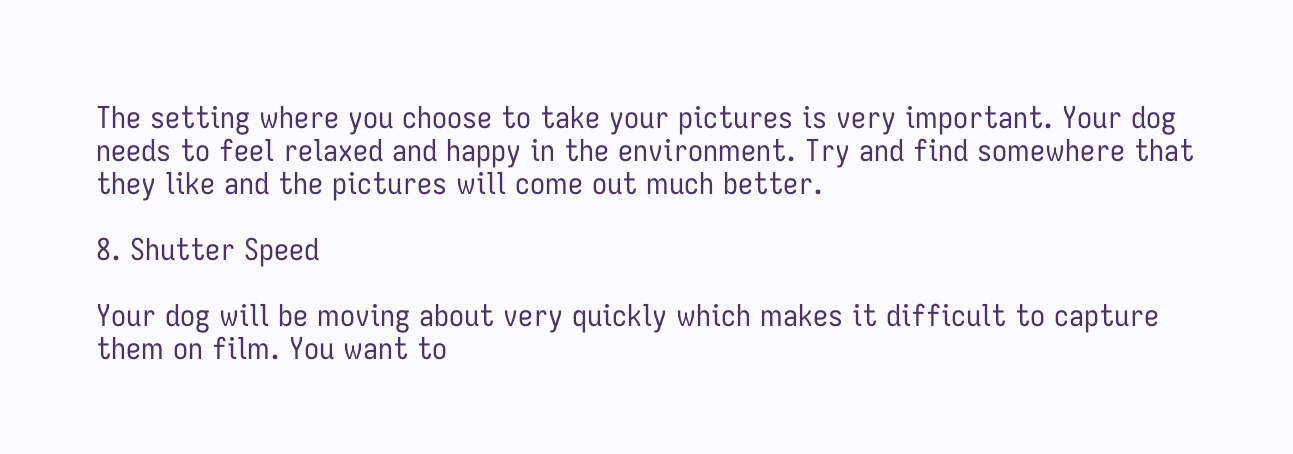The setting where you choose to take your pictures is very important. Your dog needs to feel relaxed and happy in the environment. Try and find somewhere that they like and the pictures will come out much better.

8. Shutter Speed

Your dog will be moving about very quickly which makes it difficult to capture them on film. You want to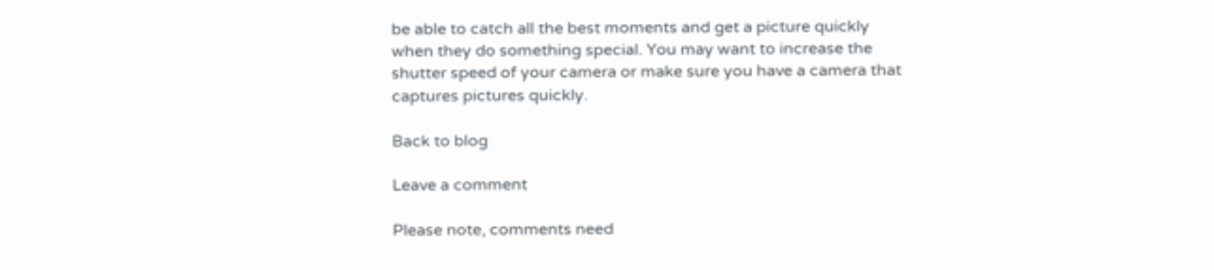be able to catch all the best moments and get a picture quickly when they do something special. You may want to increase the shutter speed of your camera or make sure you have a camera that captures pictures quickly.

Back to blog

Leave a comment

Please note, comments need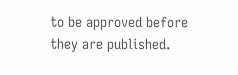to be approved before they are published.